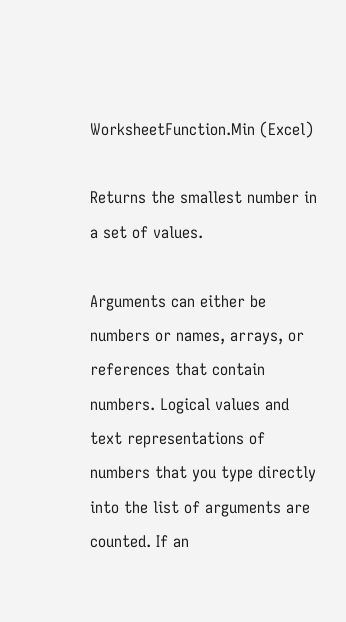WorksheetFunction.Min (Excel)

Returns the smallest number in a set of values.

Arguments can either be numbers or names, arrays, or references that contain numbers. Logical values and text representations of numbers that you type directly into the list of arguments are counted. If an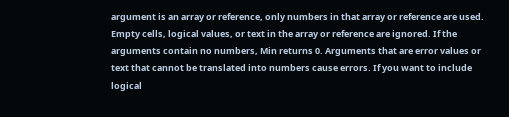argument is an array or reference, only numbers in that array or reference are used. Empty cells, logical values, or text in the array or reference are ignored. If the arguments contain no numbers, Min returns 0. Arguments that are error values or text that cannot be translated into numbers cause errors. If you want to include logical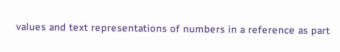values and text representations of numbers in a reference as part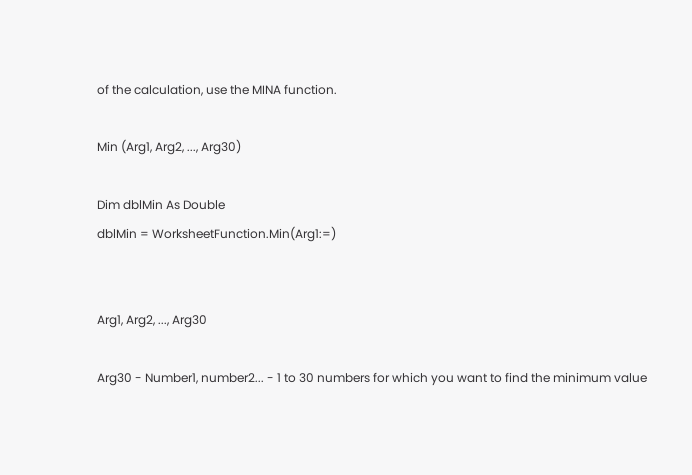of the calculation, use the MINA function.

Min (Arg1, Arg2, ..., Arg30)

Dim dblMin As Double
dblMin = WorksheetFunction.Min(Arg1:=)


Arg1, Arg2, ..., Arg30

Arg30 - Number1, number2... - 1 to 30 numbers for which you want to find the minimum value